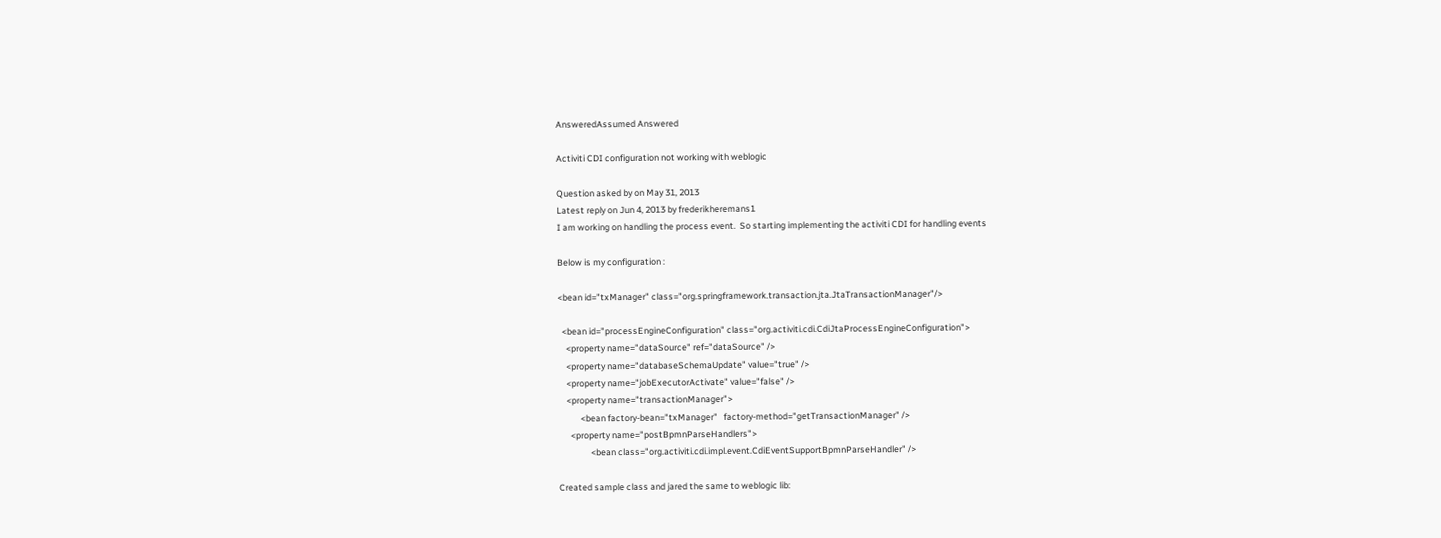AnsweredAssumed Answered

Activiti CDI configuration not working with weblogic

Question asked by on May 31, 2013
Latest reply on Jun 4, 2013 by frederikheremans1
I am working on handling the process event.  So starting implementing the activiti CDI for handling events

Below is my configuration :

<bean id="txManager" class="org.springframework.transaction.jta.JtaTransactionManager"/>

  <bean id="processEngineConfiguration" class="org.activiti.cdi.CdiJtaProcessEngineConfiguration">
    <property name="dataSource" ref="dataSource" />
    <property name="databaseSchemaUpdate" value="true" />
    <property name="jobExecutorActivate" value="false" />
    <property name="transactionManager">
           <bean factory-bean="txManager"   factory-method="getTransactionManager" />
      <property name="postBpmnParseHandlers">
                <bean class="org.activiti.cdi.impl.event.CdiEventSupportBpmnParseHandler" />

Created sample class and jared the same to weblogic lib: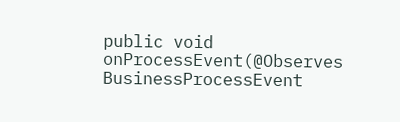public void onProcessEvent(@Observes BusinessProcessEvent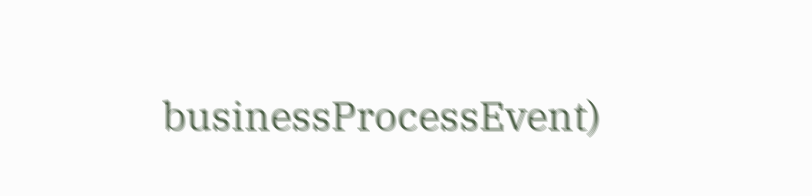businessProcessEvent)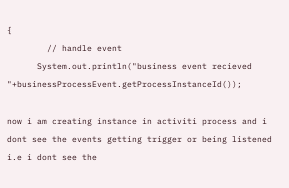{
        // handle event
      System.out.println("business event recieved "+businessProcessEvent.getProcessInstanceId());

now i am creating instance in activiti process and i dont see the events getting trigger or being listened i.e i dont see the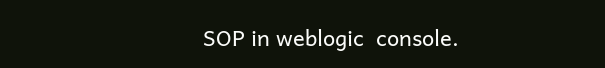SOP in weblogic  console.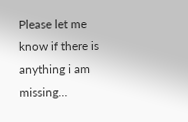Please let me know if there is anything i am missing…